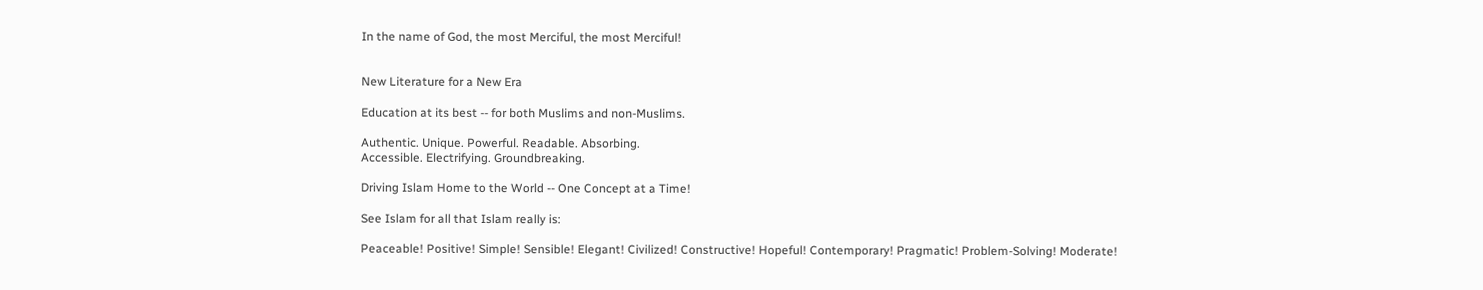In the name of God, the most Merciful, the most Merciful!


New Literature for a New Era

Education at its best -- for both Muslims and non-Muslims.

Authentic. Unique. Powerful. Readable. Absorbing.
Accessible. Electrifying. Groundbreaking.

Driving Islam Home to the World -- One Concept at a Time!

See Islam for all that Islam really is:

Peaceable! Positive! Simple! Sensible! Elegant! Civilized! Constructive! Hopeful! Contemporary! Pragmatic! Problem-Solving! Moderate!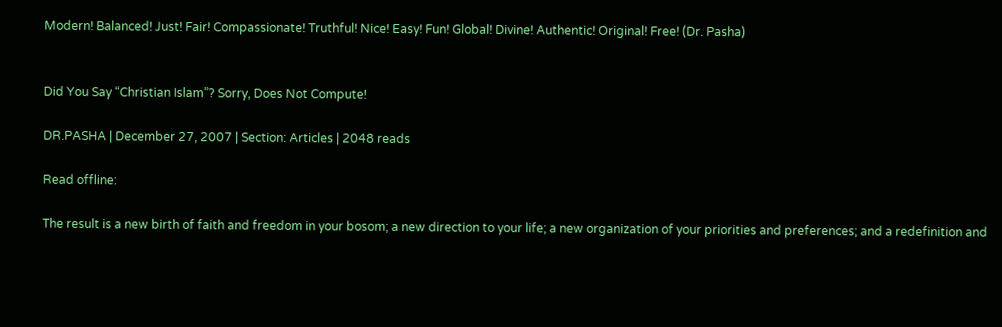Modern! Balanced! Just! Fair! Compassionate! Truthful! Nice! Easy! Fun! Global! Divine! Authentic! Original! Free! (Dr. Pasha)


Did You Say “Christian Islam”? Sorry, Does Not Compute!

DR.PASHA | December 27, 2007 | Section: Articles | 2048 reads

Read offline:

The result is a new birth of faith and freedom in your bosom; a new direction to your life; a new organization of your priorities and preferences; and a redefinition and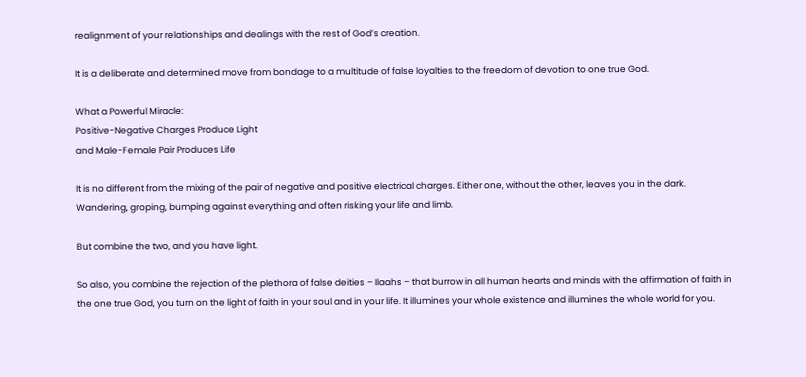realignment of your relationships and dealings with the rest of God’s creation.

It is a deliberate and determined move from bondage to a multitude of false loyalties to the freedom of devotion to one true God.

What a Powerful Miracle:
Positive-Negative Charges Produce Light
and Male-Female Pair Produces Life

It is no different from the mixing of the pair of negative and positive electrical charges. Either one, without the other, leaves you in the dark. Wandering, groping, bumping against everything and often risking your life and limb.

But combine the two, and you have light.

So also, you combine the rejection of the plethora of false deities – Ilaahs – that burrow in all human hearts and minds with the affirmation of faith in the one true God, you turn on the light of faith in your soul and in your life. It illumines your whole existence and illumines the whole world for you.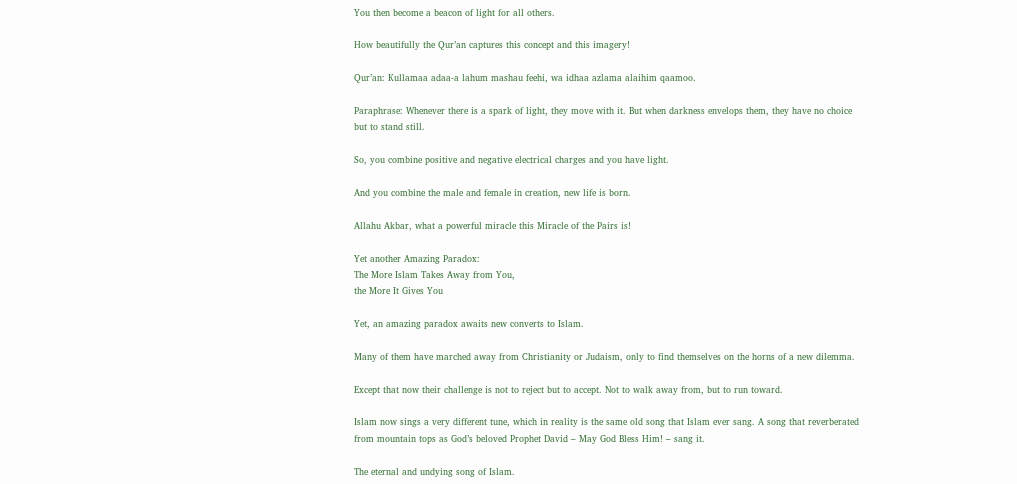You then become a beacon of light for all others.

How beautifully the Qur’an captures this concept and this imagery!

Qur’an: Kullamaa adaa-a lahum mashau feehi, wa idhaa azlama alaihim qaamoo.

Paraphrase: Whenever there is a spark of light, they move with it. But when darkness envelops them, they have no choice but to stand still.

So, you combine positive and negative electrical charges and you have light.

And you combine the male and female in creation, new life is born.

Allahu Akbar, what a powerful miracle this Miracle of the Pairs is!

Yet another Amazing Paradox:
The More Islam Takes Away from You,
the More It Gives You

Yet, an amazing paradox awaits new converts to Islam.

Many of them have marched away from Christianity or Judaism, only to find themselves on the horns of a new dilemma.

Except that now their challenge is not to reject but to accept. Not to walk away from, but to run toward.

Islam now sings a very different tune, which in reality is the same old song that Islam ever sang. A song that reverberated from mountain tops as God’s beloved Prophet David – May God Bless Him! – sang it.

The eternal and undying song of Islam.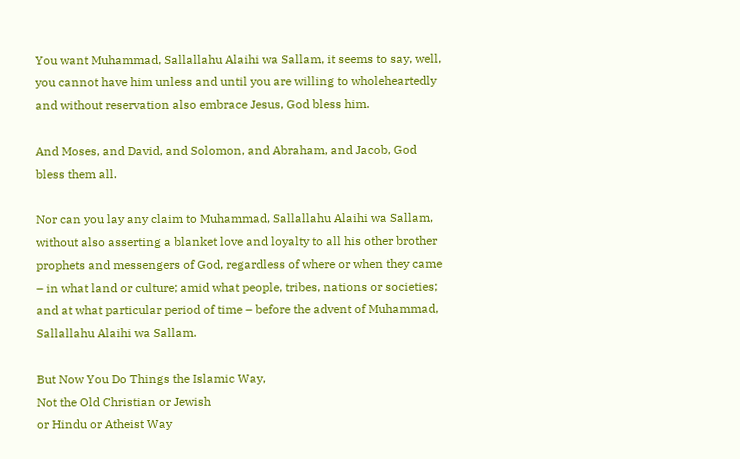You want Muhammad, Sallallahu Alaihi wa Sallam, it seems to say, well, you cannot have him unless and until you are willing to wholeheartedly and without reservation also embrace Jesus, God bless him.

And Moses, and David, and Solomon, and Abraham, and Jacob, God bless them all.

Nor can you lay any claim to Muhammad, Sallallahu Alaihi wa Sallam, without also asserting a blanket love and loyalty to all his other brother prophets and messengers of God, regardless of where or when they came – in what land or culture; amid what people, tribes, nations or societies; and at what particular period of time – before the advent of Muhammad, Sallallahu Alaihi wa Sallam.

But Now You Do Things the Islamic Way,
Not the Old Christian or Jewish
or Hindu or Atheist Way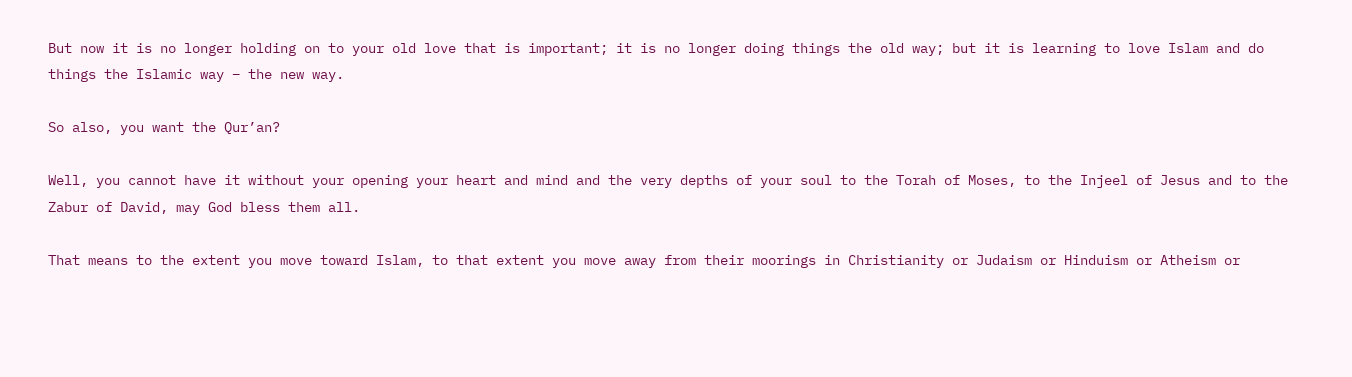But now it is no longer holding on to your old love that is important; it is no longer doing things the old way; but it is learning to love Islam and do things the Islamic way – the new way.

So also, you want the Qur’an?

Well, you cannot have it without your opening your heart and mind and the very depths of your soul to the Torah of Moses, to the Injeel of Jesus and to the Zabur of David, may God bless them all.

That means to the extent you move toward Islam, to that extent you move away from their moorings in Christianity or Judaism or Hinduism or Atheism or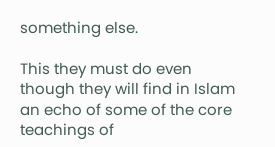something else.

This they must do even though they will find in Islam an echo of some of the core teachings of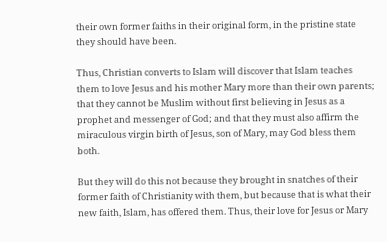their own former faiths in their original form, in the pristine state they should have been.

Thus, Christian converts to Islam will discover that Islam teaches them to love Jesus and his mother Mary more than their own parents; that they cannot be Muslim without first believing in Jesus as a prophet and messenger of God; and that they must also affirm the miraculous virgin birth of Jesus, son of Mary, may God bless them both.

But they will do this not because they brought in snatches of their former faith of Christianity with them, but because that is what their new faith, Islam, has offered them. Thus, their love for Jesus or Mary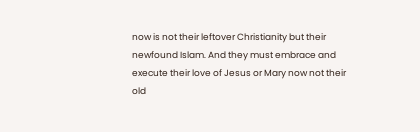now is not their leftover Christianity but their newfound Islam. And they must embrace and execute their love of Jesus or Mary now not their old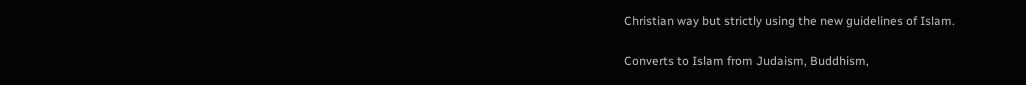Christian way but strictly using the new guidelines of Islam.

Converts to Islam from Judaism, Buddhism,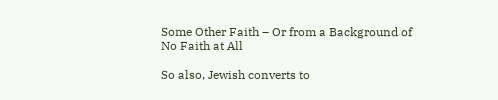Some Other Faith – Or from a Background of
No Faith at All

So also, Jewish converts to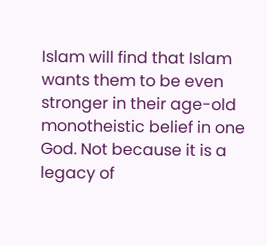Islam will find that Islam wants them to be even stronger in their age-old monotheistic belief in one God. Not because it is a legacy of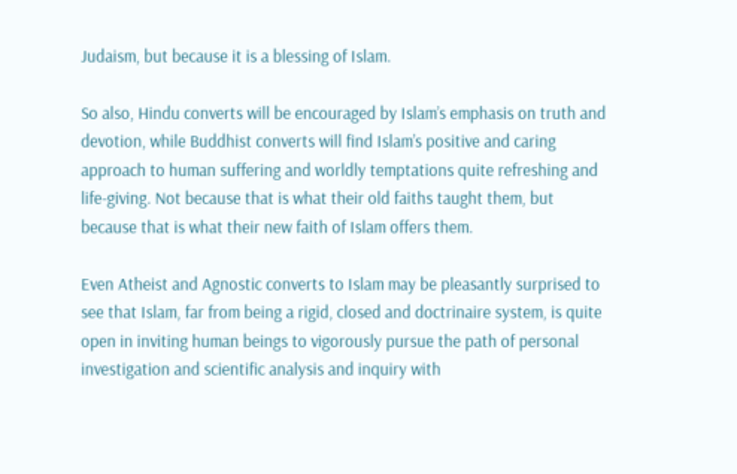Judaism, but because it is a blessing of Islam.

So also, Hindu converts will be encouraged by Islam’s emphasis on truth and devotion, while Buddhist converts will find Islam’s positive and caring approach to human suffering and worldly temptations quite refreshing and life-giving. Not because that is what their old faiths taught them, but because that is what their new faith of Islam offers them.

Even Atheist and Agnostic converts to Islam may be pleasantly surprised to see that Islam, far from being a rigid, closed and doctrinaire system, is quite open in inviting human beings to vigorously pursue the path of personal investigation and scientific analysis and inquiry with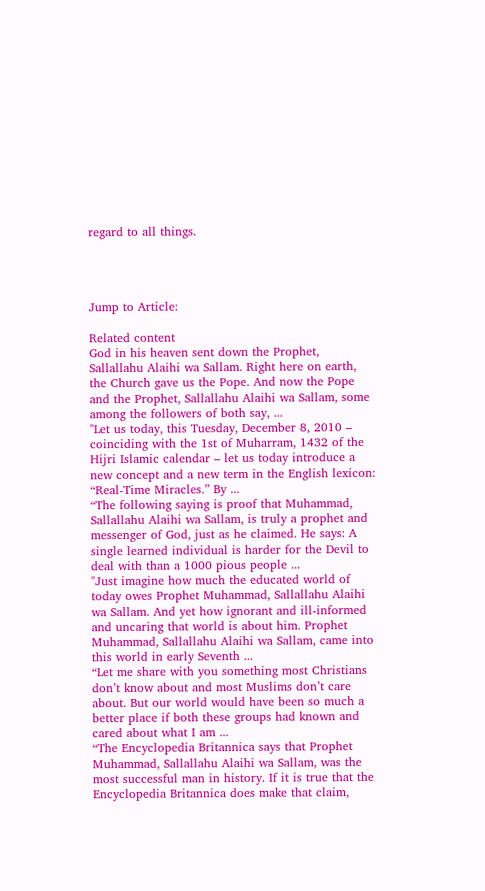regard to all things.




Jump to Article:

Related content
God in his heaven sent down the Prophet, Sallallahu Alaihi wa Sallam. Right here on earth, the Church gave us the Pope. And now the Pope and the Prophet, Sallallahu Alaihi wa Sallam, some among the followers of both say, ...
"Let us today, this Tuesday, December 8, 2010 – coinciding with the 1st of Muharram, 1432 of the Hijri Islamic calendar – let us today introduce a new concept and a new term in the English lexicon: “Real-Time Miracles.” By ...
“The following saying is proof that Muhammad, Sallallahu Alaihi wa Sallam, is truly a prophet and messenger of God, just as he claimed. He says: A single learned individual is harder for the Devil to deal with than a 1000 pious people ...
"Just imagine how much the educated world of today owes Prophet Muhammad, Sallallahu Alaihi wa Sallam. And yet how ignorant and ill-informed and uncaring that world is about him. Prophet Muhammad, Sallallahu Alaihi wa Sallam, came into this world in early Seventh ...
“Let me share with you something most Christians don’t know about and most Muslims don’t care about. But our world would have been so much a better place if both these groups had known and cared about what I am ...
“The Encyclopedia Britannica says that Prophet Muhammad, Sallallahu Alaihi wa Sallam, was the most successful man in history. If it is true that the Encyclopedia Britannica does make that claim,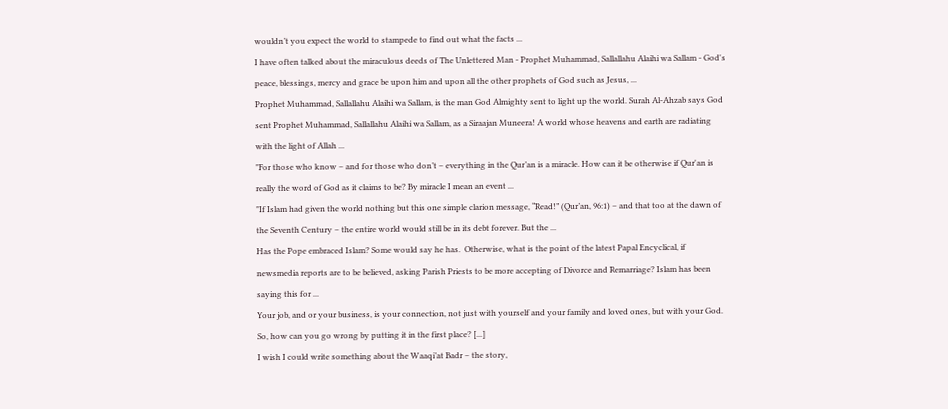wouldn’t you expect the world to stampede to find out what the facts ...
I have often talked about the miraculous deeds of The Unlettered Man - Prophet Muhammad, Sallallahu Alaihi wa Sallam - God's peace, blessings, mercy and grace be upon him and upon all the other prophets of God such as Jesus, ...
Prophet Muhammad, Sallallahu Alaihi wa Sallam, is the man God Almighty sent to light up the world. Surah Al-Ahzab says God sent Prophet Muhammad, Sallallahu Alaihi wa Sallam, as a Siraajan Muneera! A world whose heavens and earth are radiating with the light of Allah ...
"For those who know – and for those who don’t – everything in the Qur’an is a miracle. How can it be otherwise if Qur'an is really the word of God as it claims to be? By miracle I mean an event ...
"If Islam had given the world nothing but this one simple clarion message, “Read!” (Qur’an, 96:1) – and that too at the dawn of the Seventh Century – the entire world would still be in its debt forever. But the ...
Has the Pope embraced Islam? Some would say he has.  Otherwise, what is the point of the latest Papal Encyclical, if newsmedia reports are to be believed, asking Parish Priests to be more accepting of Divorce and Remarriage? Islam has been saying this for ...
Your job, and or your business, is your connection, not just with yourself and your family and loved ones, but with your God. So, how can you go wrong by putting it in the first place? [...]
I wish I could write something about the Waaqi’at Badr – the story,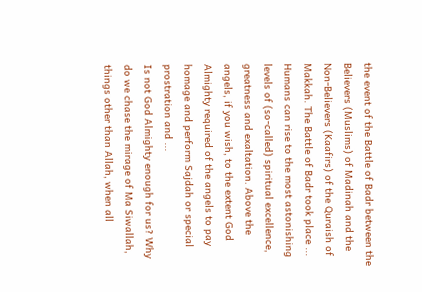the event of the Battle of Badr between the Believers (Muslims) of Madinah and the Non-Believers (Kaafirs) of the Quraish of Makkah. The Battle of Badr took place ...
Humans can rise to the most astonishing levels of (so-called) spiritual excellence, greatness and exaltation. Above the angels, if you wish, to the extent God Almighty required of the angels to pay homage and perform Sajdah or special prostration and ...
Is not God Almighty enough for us? Why do we chase the mirage of Ma Siwallah, things other than Allah, when all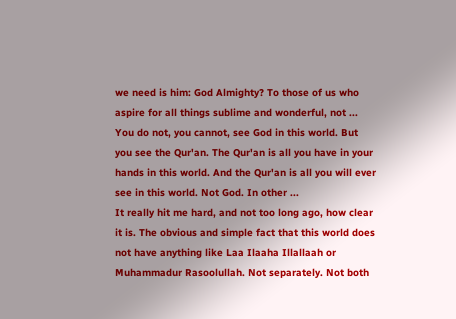we need is him: God Almighty? To those of us who aspire for all things sublime and wonderful, not ...
You do not, you cannot, see God in this world. But you see the Qur'an. The Qur'an is all you have in your hands in this world. And the Qur'an is all you will ever see in this world. Not God. In other ...
It really hit me hard, and not too long ago, how clear it is. The obvious and simple fact that this world does not have anything like Laa Ilaaha Illallaah or Muhammadur Rasoolullah. Not separately. Not both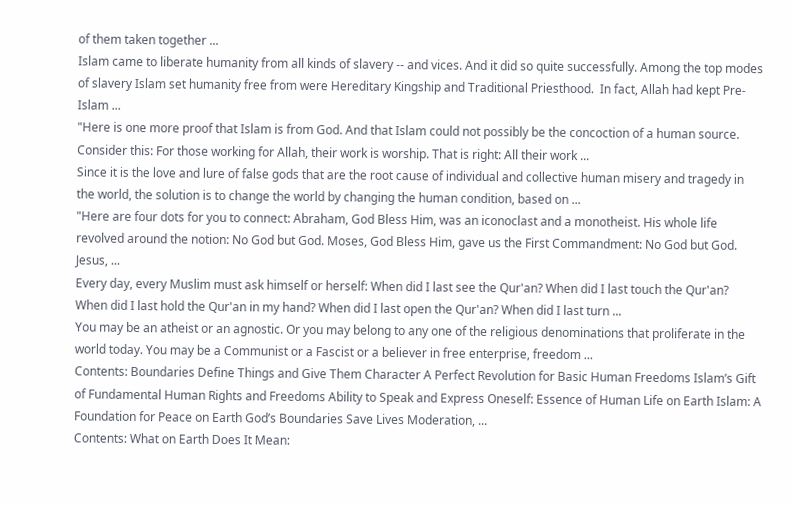of them taken together ...
Islam came to liberate humanity from all kinds of slavery -- and vices. And it did so quite successfully. Among the top modes of slavery Islam set humanity free from were Hereditary Kingship and Traditional Priesthood.  In fact, Allah had kept Pre-Islam ...
"Here is one more proof that Islam is from God. And that Islam could not possibly be the concoction of a human source. Consider this: For those working for Allah, their work is worship. That is right: All their work ...
Since it is the love and lure of false gods that are the root cause of individual and collective human misery and tragedy in the world, the solution is to change the world by changing the human condition, based on ...
"Here are four dots for you to connect: Abraham, God Bless Him, was an iconoclast and a monotheist. His whole life revolved around the notion: No God but God. Moses, God Bless Him, gave us the First Commandment: No God but God. Jesus, ...
Every day, every Muslim must ask himself or herself: When did I last see the Qur'an? When did I last touch the Qur'an? When did I last hold the Qur'an in my hand? When did I last open the Qur'an? When did I last turn ...
You may be an atheist or an agnostic. Or you may belong to any one of the religious denominations that proliferate in the world today. You may be a Communist or a Fascist or a believer in free enterprise, freedom ...
Contents: Boundaries Define Things and Give Them Character A Perfect Revolution for Basic Human Freedoms Islam’s Gift of Fundamental Human Rights and Freedoms Ability to Speak and Express Oneself: Essence of Human Life on Earth Islam: A Foundation for Peace on Earth God’s Boundaries Save Lives Moderation, ...
Contents: What on Earth Does It Mean: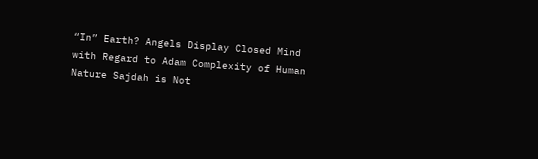“In” Earth? Angels Display Closed Mind with Regard to Adam Complexity of Human Nature Sajdah is Not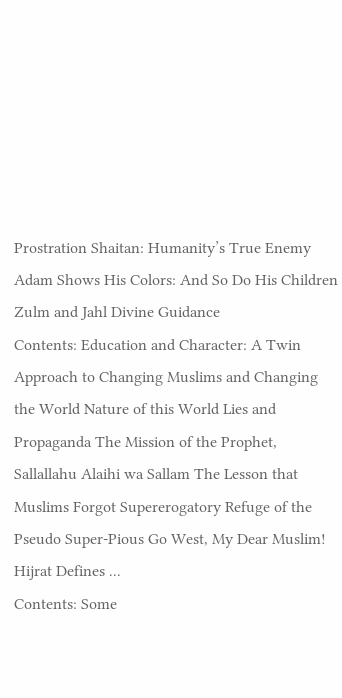Prostration Shaitan: Humanity’s True Enemy Adam Shows His Colors: And So Do His Children Zulm and Jahl Divine Guidance
Contents: Education and Character: A Twin Approach to Changing Muslims and Changing the World Nature of this World Lies and Propaganda The Mission of the Prophet, Sallallahu Alaihi wa Sallam The Lesson that Muslims Forgot Supererogatory Refuge of the Pseudo Super-Pious Go West, My Dear Muslim! Hijrat Defines ...
Contents: Some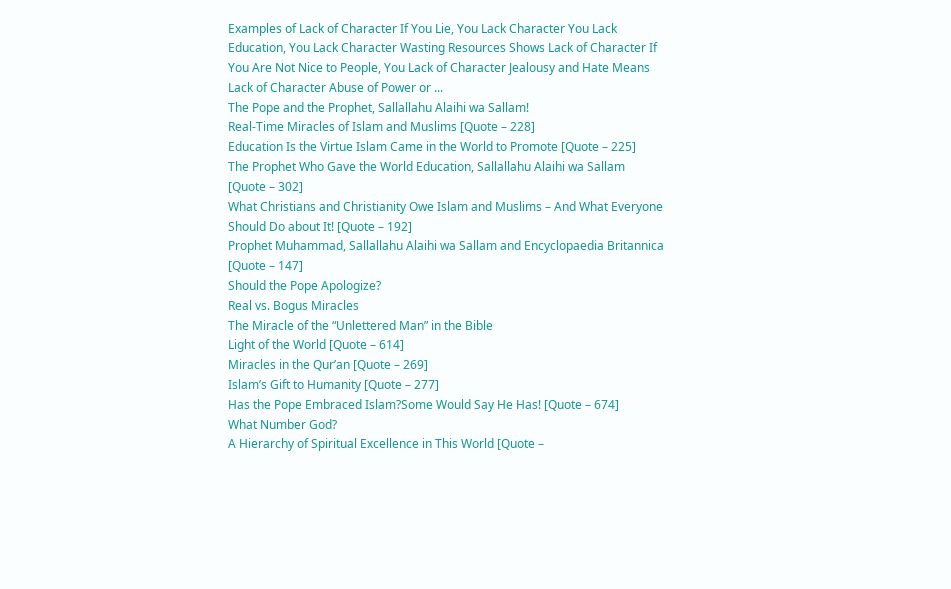Examples of Lack of Character If You Lie, You Lack Character You Lack Education, You Lack Character Wasting Resources Shows Lack of Character If You Are Not Nice to People, You Lack of Character Jealousy and Hate Means Lack of Character Abuse of Power or ...
The Pope and the Prophet, Sallallahu Alaihi wa Sallam!
Real-Time Miracles of Islam and Muslims [Quote – 228]
Education Is the Virtue Islam Came in the World to Promote [Quote – 225]
The Prophet Who Gave the World Education, Sallallahu Alaihi wa Sallam [Quote – 302]
What Christians and Christianity Owe Islam and Muslims – And What Everyone Should Do about It! [Quote – 192]
Prophet Muhammad, Sallallahu Alaihi wa Sallam and Encyclopaedia Britannica [Quote – 147]
Should the Pope Apologize?
Real vs. Bogus Miracles
The Miracle of the “Unlettered Man” in the Bible
Light of the World [Quote – 614]
Miracles in the Qur’an [Quote – 269]
Islam’s Gift to Humanity [Quote – 277]
Has the Pope Embraced Islam?Some Would Say He Has! [Quote – 674]
What Number God?
A Hierarchy of Spiritual Excellence in This World [Quote –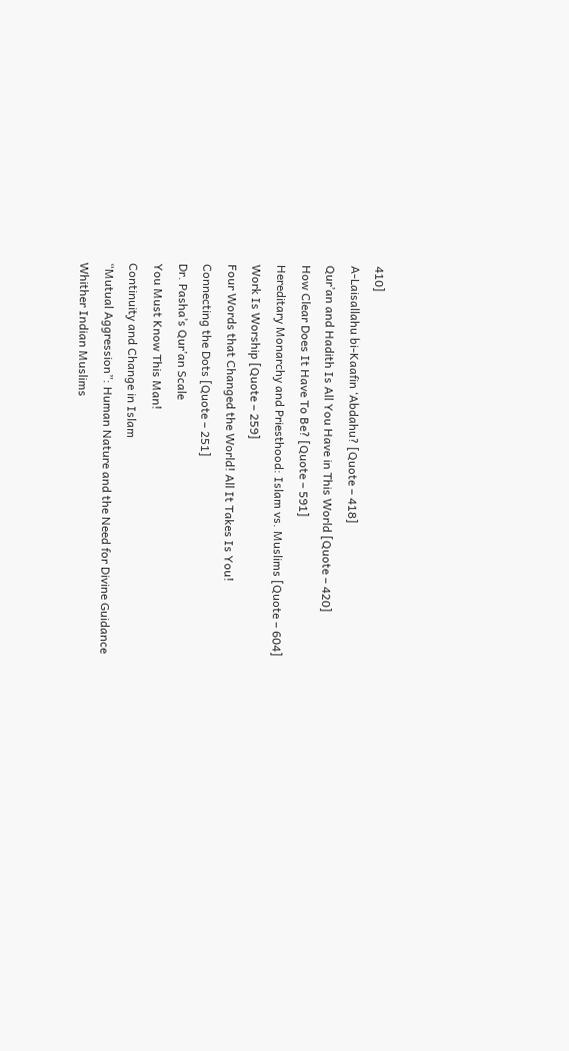410]
A-Laisallahu bi-Kaafin ‘Abdahu? [Quote – 418]
Qur’an and Hadith Is All You Have in This World [Quote – 420]
How Clear Does It Have To Be? [Quote – 591]
Hereditary Monarchy and Priesthood: Islam vs. Muslims [Quote – 604]
Work Is Worship [Quote – 259]
Four Words that Changed the World! All It Takes Is You!
Connecting the Dots [Quote – 251]
Dr. Pasha’s Qur’an Scale
You Must Know This Man!
Continuity and Change in Islam
“Mutual Aggression”: Human Nature and the Need for Divine Guidance
Whither Indian Muslims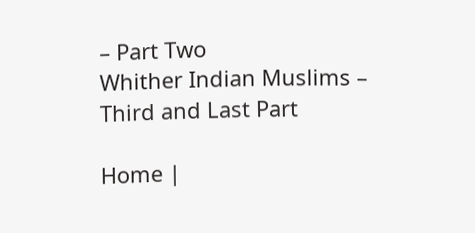– Part Two
Whither Indian Muslims – Third and Last Part

Home |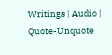Writings | Audio | Quote-Unquote